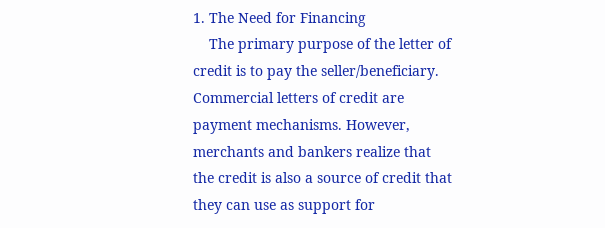1. The Need for Financing
    The primary purpose of the letter of credit is to pay the seller/beneficiary. Commercial letters of credit are payment mechanisms. However, merchants and bankers realize that the credit is also a source of credit that they can use as support for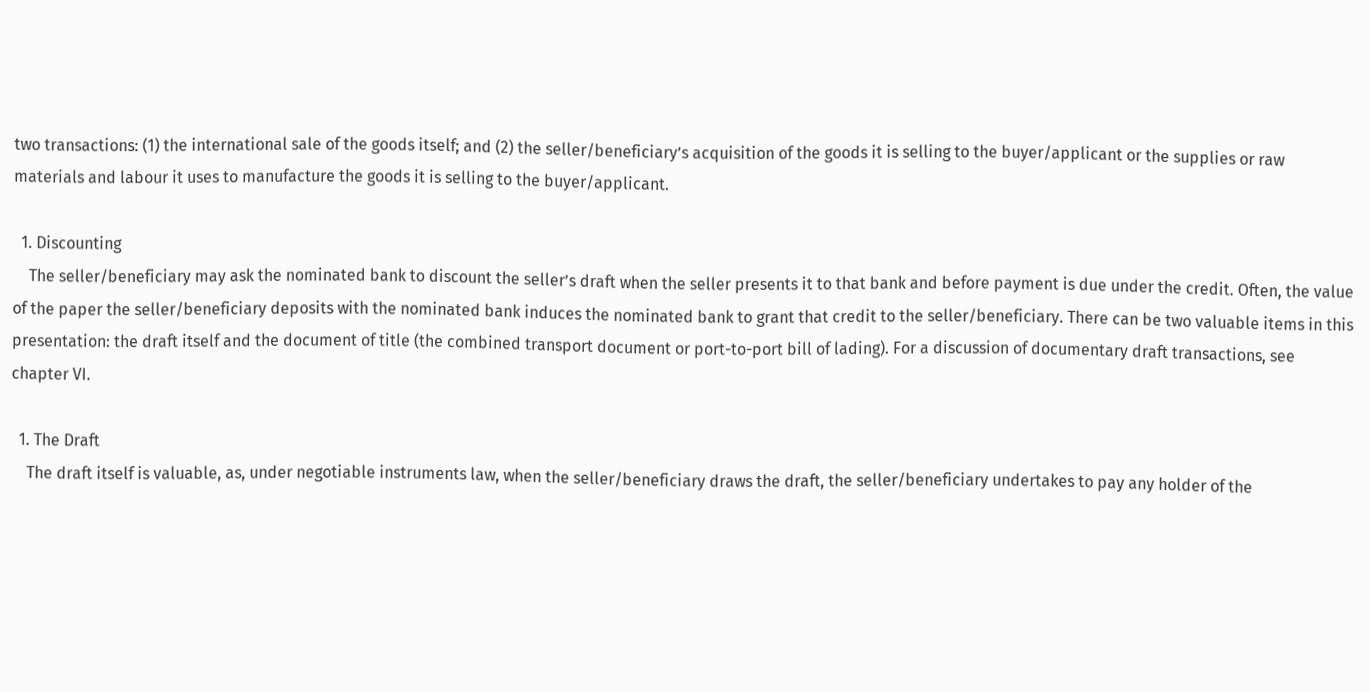two transactions: (1) the international sale of the goods itself; and (2) the seller/beneficiary’s acquisition of the goods it is selling to the buyer/applicant or the supplies or raw materials and labour it uses to manufacture the goods it is selling to the buyer/applicant.

  1. Discounting
    The seller/beneficiary may ask the nominated bank to discount the seller’s draft when the seller presents it to that bank and before payment is due under the credit. Often, the value of the paper the seller/beneficiary deposits with the nominated bank induces the nominated bank to grant that credit to the seller/beneficiary. There can be two valuable items in this presentation: the draft itself and the document of title (the combined transport document or port-to-port bill of lading). For a discussion of documentary draft transactions, see chapter VI.

  1. The Draft
    The draft itself is valuable, as, under negotiable instruments law, when the seller/beneficiary draws the draft, the seller/beneficiary undertakes to pay any holder of the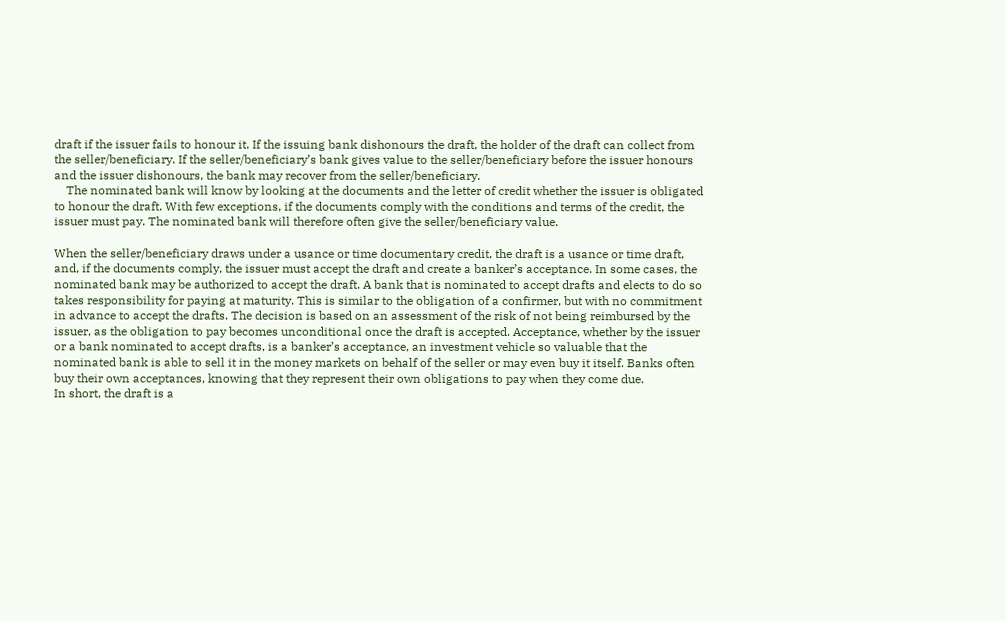draft if the issuer fails to honour it. If the issuing bank dishonours the draft, the holder of the draft can collect from the seller/beneficiary. If the seller/beneficiary’s bank gives value to the seller/beneficiary before the issuer honours and the issuer dishonours, the bank may recover from the seller/beneficiary.
    The nominated bank will know by looking at the documents and the letter of credit whether the issuer is obligated to honour the draft. With few exceptions, if the documents comply with the conditions and terms of the credit, the issuer must pay. The nominated bank will therefore often give the seller/beneficiary value.

When the seller/beneficiary draws under a usance or time documentary credit, the draft is a usance or time draft, and, if the documents comply, the issuer must accept the draft and create a banker’s acceptance. In some cases, the nominated bank may be authorized to accept the draft. A bank that is nominated to accept drafts and elects to do so takes responsibility for paying at maturity. This is similar to the obligation of a confirmer, but with no commitment in advance to accept the drafts. The decision is based on an assessment of the risk of not being reimbursed by the issuer, as the obligation to pay becomes unconditional once the draft is accepted. Acceptance, whether by the issuer or a bank nominated to accept drafts, is a banker’s acceptance, an investment vehicle so valuable that the nominated bank is able to sell it in the money markets on behalf of the seller or may even buy it itself. Banks often buy their own acceptances, knowing that they represent their own obligations to pay when they come due.
In short, the draft is a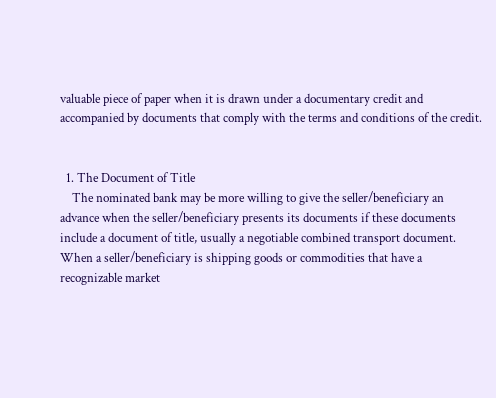valuable piece of paper when it is drawn under a documentary credit and accompanied by documents that comply with the terms and conditions of the credit.


  1. The Document of Title
    The nominated bank may be more willing to give the seller/beneficiary an advance when the seller/beneficiary presents its documents if these documents include a document of title, usually a negotiable combined transport document. When a seller/beneficiary is shipping goods or commodities that have a recognizable market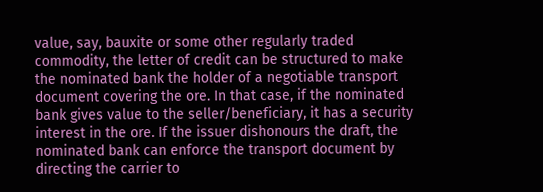value, say, bauxite or some other regularly traded commodity, the letter of credit can be structured to make the nominated bank the holder of a negotiable transport document covering the ore. In that case, if the nominated bank gives value to the seller/beneficiary, it has a security interest in the ore. If the issuer dishonours the draft, the nominated bank can enforce the transport document by directing the carrier to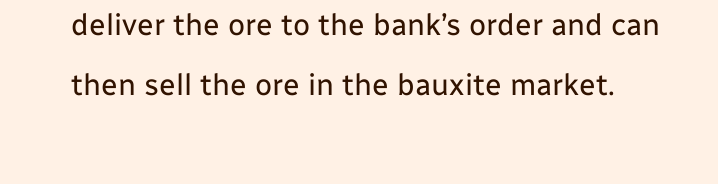deliver the ore to the bank’s order and can then sell the ore in the bauxite market.